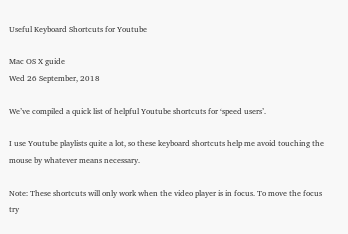Useful Keyboard Shortcuts for Youtube

Mac OS X guide
Wed 26 September, 2018

We’ve compiled a quick list of helpful Youtube shortcuts for ‘speed users’.

I use Youtube playlists quite a lot, so these keyboard shortcuts help me avoid touching the mouse by whatever means necessary.

Note: These shortcuts will only work when the video player is in focus. To move the focus try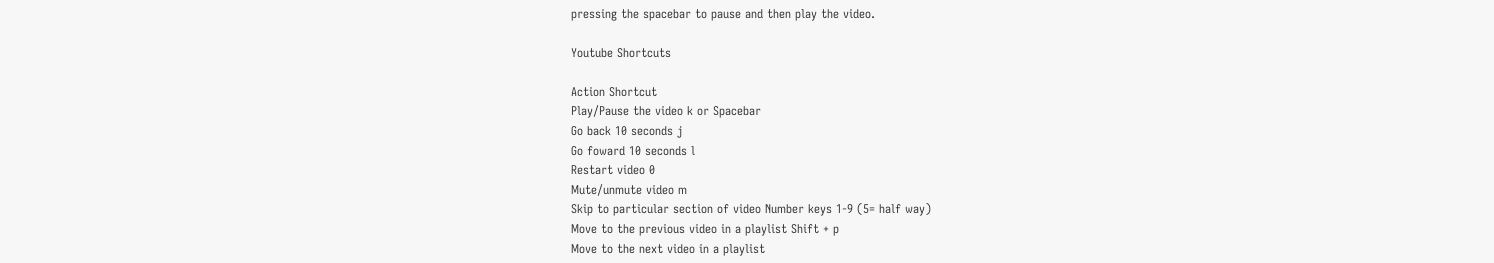pressing the spacebar to pause and then play the video.

Youtube Shortcuts

Action Shortcut
Play/Pause the video k or Spacebar
Go back 10 seconds j
Go foward 10 seconds l
Restart video 0
Mute/unmute video m
Skip to particular section of video Number keys 1-9 (5= half way)
Move to the previous video in a playlist Shift + p
Move to the next video in a playlist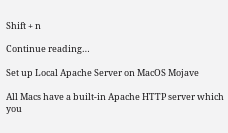Shift + n

Continue reading…

Set up Local Apache Server on MacOS Mojave

All Macs have a built-in Apache HTTP server which you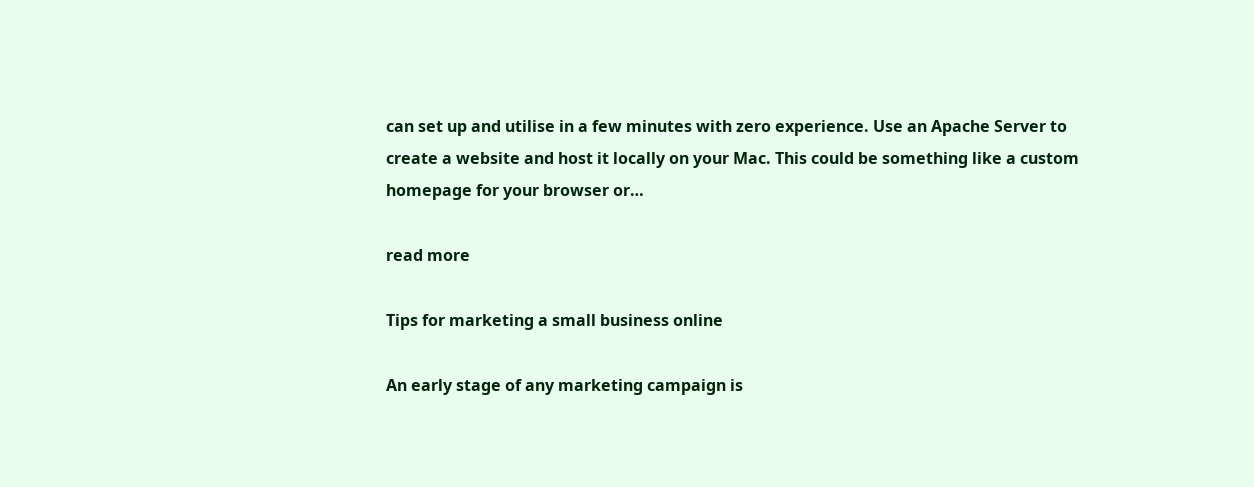can set up and utilise in a few minutes with zero experience. Use an Apache Server to create a website and host it locally on your Mac. This could be something like a custom homepage for your browser or…

read more

Tips for marketing a small business online

An early stage of any marketing campaign is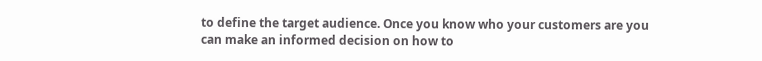to define the target audience. Once you know who your customers are you can make an informed decision on how to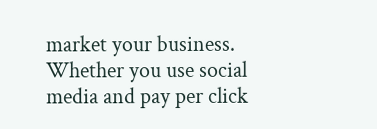market your business. Whether you use social media and pay per click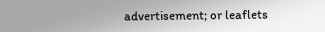advertisement; or leaflets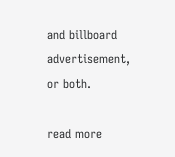and billboard advertisement, or both.

read more